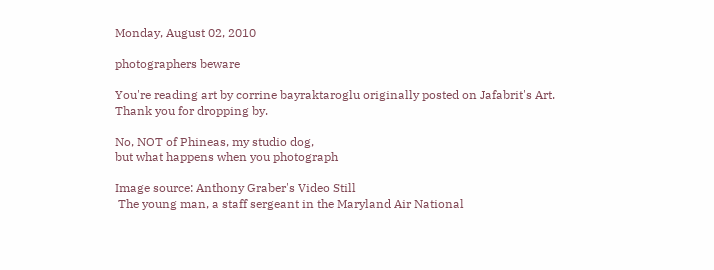Monday, August 02, 2010

photographers beware

You're reading art by corrine bayraktaroglu originally posted on Jafabrit's Art.
Thank you for dropping by.

No, NOT of Phineas, my studio dog,
but what happens when you photograph

Image source: Anthony Graber's Video Still
 The young man, a staff sergeant in the Maryland Air National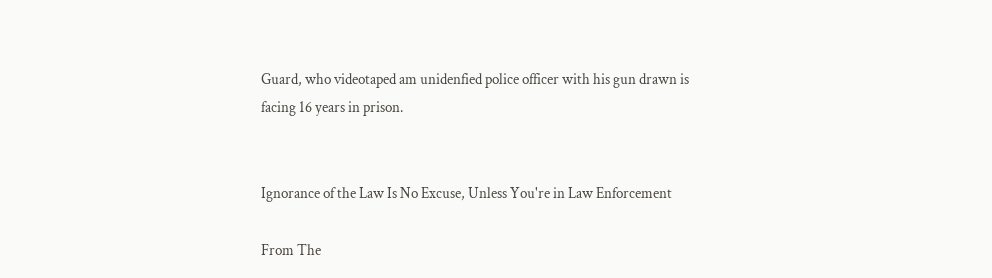Guard, who videotaped am unidenfied police officer with his gun drawn is facing 16 years in prison.


Ignorance of the Law Is No Excuse, Unless You're in Law Enforcement

From The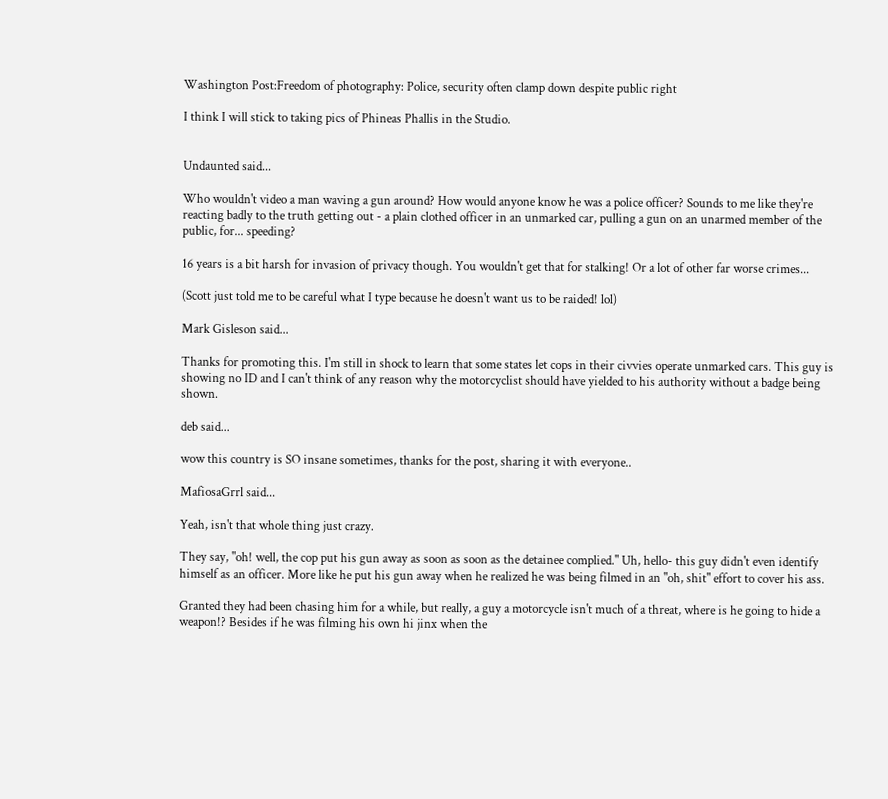Washington Post:Freedom of photography: Police, security often clamp down despite public right

I think I will stick to taking pics of Phineas Phallis in the Studio.


Undaunted said...

Who wouldn't video a man waving a gun around? How would anyone know he was a police officer? Sounds to me like they're reacting badly to the truth getting out - a plain clothed officer in an unmarked car, pulling a gun on an unarmed member of the public, for... speeding?

16 years is a bit harsh for invasion of privacy though. You wouldn't get that for stalking! Or a lot of other far worse crimes...

(Scott just told me to be careful what I type because he doesn't want us to be raided! lol)

Mark Gisleson said...

Thanks for promoting this. I'm still in shock to learn that some states let cops in their civvies operate unmarked cars. This guy is showing no ID and I can't think of any reason why the motorcyclist should have yielded to his authority without a badge being shown.

deb said...

wow this country is SO insane sometimes, thanks for the post, sharing it with everyone..

MafiosaGrrl said...

Yeah, isn't that whole thing just crazy.

They say, "oh! well, the cop put his gun away as soon as soon as the detainee complied." Uh, hello- this guy didn't even identify himself as an officer. More like he put his gun away when he realized he was being filmed in an "oh, shit" effort to cover his ass.

Granted they had been chasing him for a while, but really, a guy a motorcycle isn't much of a threat, where is he going to hide a weapon!? Besides if he was filming his own hi jinx when the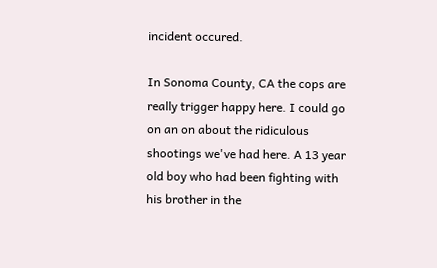incident occured.

In Sonoma County, CA the cops are really trigger happy here. I could go on an on about the ridiculous shootings we've had here. A 13 year old boy who had been fighting with his brother in the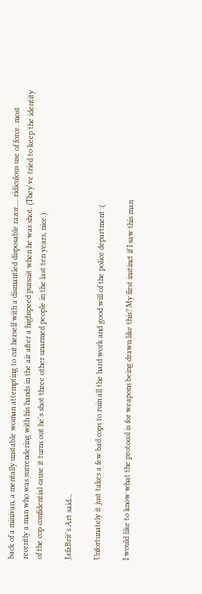back of a minivan, a mentally unstable woman attempting to cut herself with a dismantled disposable razor.... ridiculous use of force. most recently a man who was surrendering with his hands in the air after a highspeed pursuit when he was shot. (They've tried to keep the identity of the cop confidential cause it turns out he's shot three other unarmed people in the last ten years, nice.)

JafaBrit's Art said...

Unfortunately it just takes a few bad cops to ruin all the hard work and good will of the police department :(

I would like to know what the protocol is for weapons being drawn like this? My first instinct if I saw this man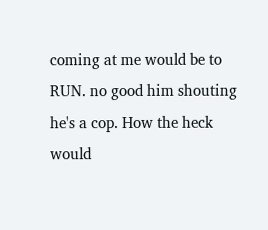coming at me would be to RUN. no good him shouting he's a cop. How the heck would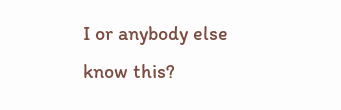I or anybody else know this?